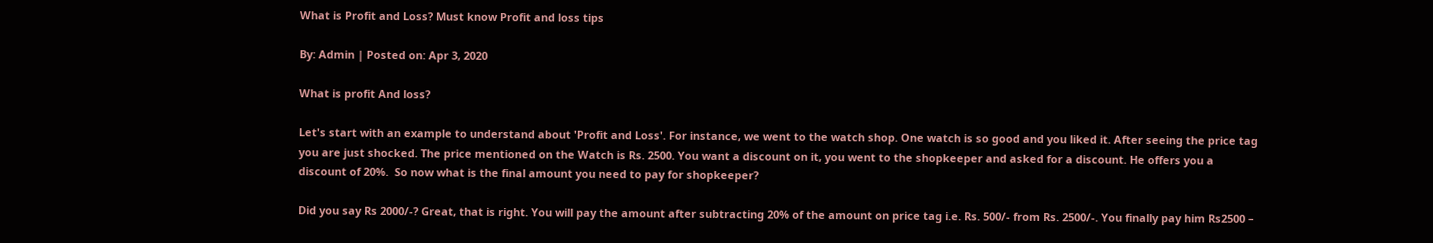What is Profit and Loss? Must know Profit and loss tips

By: Admin | Posted on: Apr 3, 2020

What is profit And loss?

Let's start with an example to understand about 'Profit and Loss'. For instance, we went to the watch shop. One watch is so good and you liked it. After seeing the price tag you are just shocked. The price mentioned on the Watch is Rs. 2500. You want a discount on it, you went to the shopkeeper and asked for a discount. He offers you a discount of 20%.  So now what is the final amount you need to pay for shopkeeper?

Did you say Rs 2000/-? Great, that is right. You will pay the amount after subtracting 20% of the amount on price tag i.e. Rs. 500/- from Rs. 2500/-. You finally pay him Rs2500 –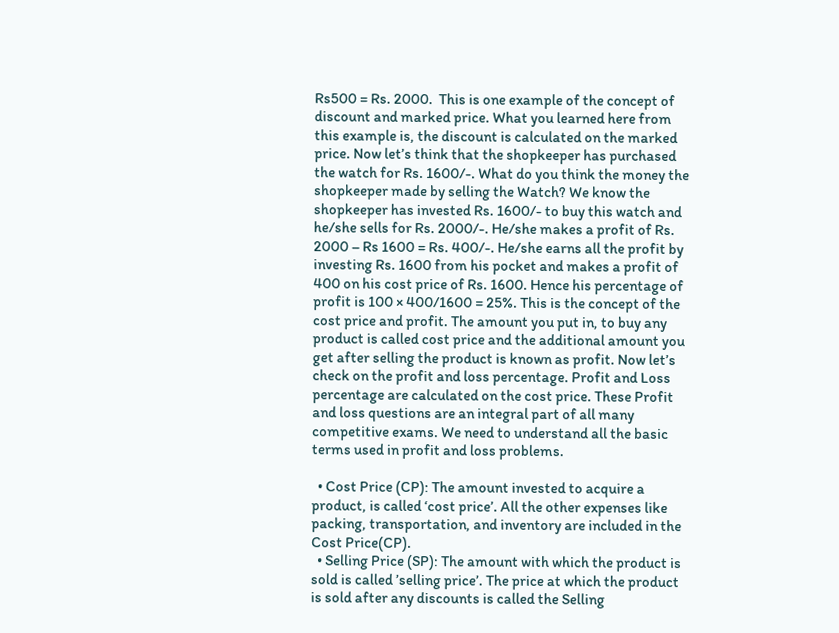Rs500 = Rs. 2000.  This is one example of the concept of discount and marked price. What you learned here from this example is, the discount is calculated on the marked price. Now let’s think that the shopkeeper has purchased the watch for Rs. 1600/-. What do you think the money the shopkeeper made by selling the Watch? We know the shopkeeper has invested Rs. 1600/- to buy this watch and he/she sells for Rs. 2000/-. He/she makes a profit of Rs. 2000 – Rs 1600 = Rs. 400/-. He/she earns all the profit by investing Rs. 1600 from his pocket and makes a profit of 400 on his cost price of Rs. 1600. Hence his percentage of profit is 100 × 400/1600 = 25%. This is the concept of the cost price and profit. The amount you put in, to buy any product is called cost price and the additional amount you get after selling the product is known as profit. Now let’s check on the profit and loss percentage. Profit and Loss percentage are calculated on the cost price. These Profit and loss questions are an integral part of all many competitive exams. We need to understand all the basic terms used in profit and loss problems.

  • Cost Price (CP): The amount invested to acquire a product, is called ‘cost price’. All the other expenses like packing, transportation, and inventory are included in the Cost Price(CP).
  • Selling Price (SP): The amount with which the product is sold is called ’selling price’. The price at which the product is sold after any discounts is called the Selling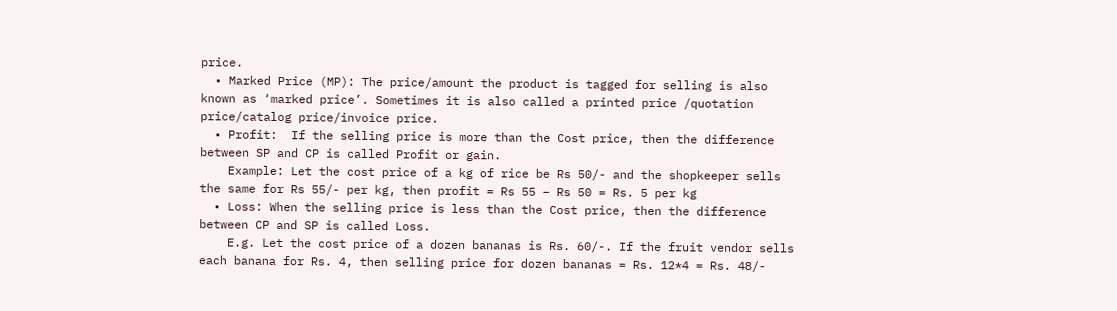price.
  • Marked Price (MP): The price/amount the product is tagged for selling is also known as ‘marked price’. Sometimes it is also called a printed price /quotation price/catalog price/invoice price.
  • Profit:  If the selling price is more than the Cost price, then the difference between SP and CP is called Profit or gain.
    Example: Let the cost price of a kg of rice be Rs 50/- and the shopkeeper sells the same for Rs 55/- per kg, then profit = Rs 55 – Rs 50 = Rs. 5 per kg
  • Loss: When the selling price is less than the Cost price, then the difference between CP and SP is called Loss.
    E.g. Let the cost price of a dozen bananas is Rs. 60/-. If the fruit vendor sells each banana for Rs. 4, then selling price for dozen bananas = Rs. 12*4 = Rs. 48/-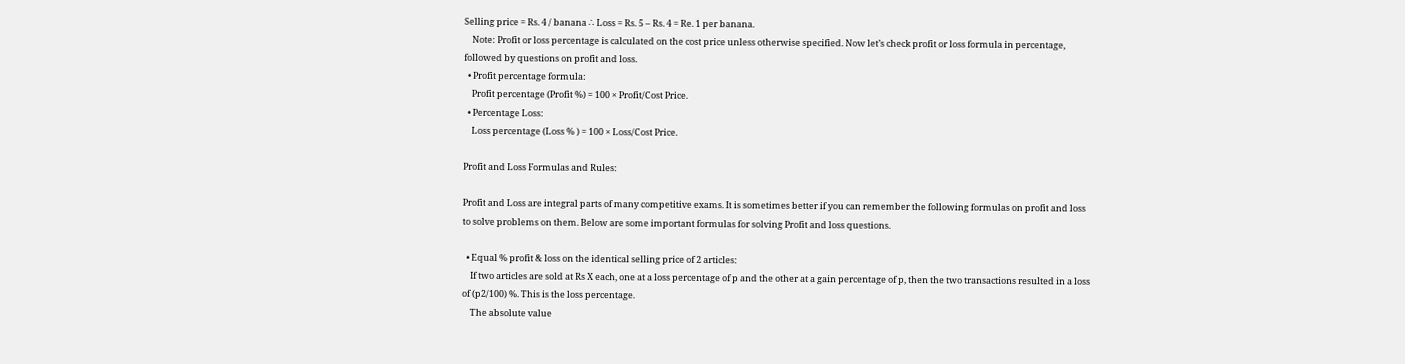Selling price = Rs. 4 / banana ∴ Loss = Rs. 5 – Rs. 4 = Re. 1 per banana.
    Note: Profit or loss percentage is calculated on the cost price unless otherwise specified. Now let’s check profit or loss formula in percentage, followed by questions on profit and loss.
  • Profit percentage formula:
    Profit percentage (Profit %) = 100 × Profit/Cost Price.
  • Percentage Loss:
    Loss percentage (Loss % ) = 100 × Loss/Cost Price.

Profit and Loss Formulas and Rules:

Profit and Loss are integral parts of many competitive exams. It is sometimes better if you can remember the following formulas on profit and loss to solve problems on them. Below are some important formulas for solving Profit and loss questions.

  • Equal % profit & loss on the identical selling price of 2 articles:
    If two articles are sold at Rs X each, one at a loss percentage of p and the other at a gain percentage of p, then the two transactions resulted in a loss of (p2/100) %. This is the loss percentage.
    The absolute value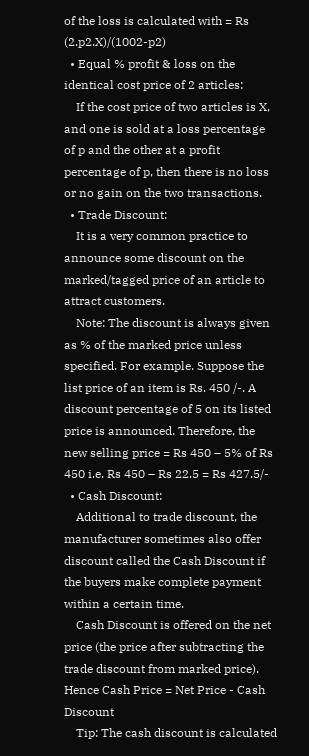of the loss is calculated with = Rs (2.p2.X)/(1002-p2)
  • Equal % profit & loss on the identical cost price of 2 articles:
    If the cost price of two articles is X, and one is sold at a loss percentage of p and the other at a profit percentage of p, then there is no loss or no gain on the two transactions.
  • Trade Discount:
    It is a very common practice to announce some discount on the marked/tagged price of an article to attract customers.
    Note: The discount is always given as % of the marked price unless specified. For example. Suppose the list price of an item is Rs. 450 /-. A discount percentage of 5 on its listed price is announced. Therefore, the new selling price = Rs 450 – 5% of Rs 450 i.e. Rs 450 – Rs 22.5 = Rs 427.5/-
  • Cash Discount:
    Additional to trade discount, the manufacturer sometimes also offer discount called the Cash Discount if the buyers make complete payment within a certain time.
    Cash Discount is offered on the net price (the price after subtracting the trade discount from marked price).  Hence Cash Price = Net Price - Cash Discount
    Tip: The cash discount is calculated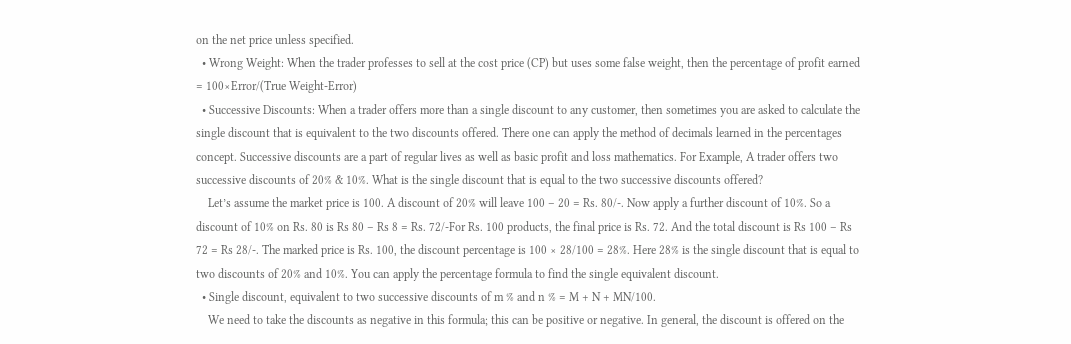on the net price unless specified.
  • Wrong Weight: When the trader professes to sell at the cost price (CP) but uses some false weight, then the percentage of profit earned = 100×Error/(True Weight-Error)
  • Successive Discounts: When a trader offers more than a single discount to any customer, then sometimes you are asked to calculate the single discount that is equivalent to the two discounts offered. There one can apply the method of decimals learned in the percentages concept. Successive discounts are a part of regular lives as well as basic profit and loss mathematics. For Example, A trader offers two successive discounts of 20% & 10%. What is the single discount that is equal to the two successive discounts offered?
    Let’s assume the market price is 100. A discount of 20% will leave 100 – 20 = Rs. 80/-. Now apply a further discount of 10%. So a discount of 10% on Rs. 80 is Rs 80 – Rs 8 = Rs. 72/-For Rs. 100 products, the final price is Rs. 72. And the total discount is Rs 100 – Rs 72 = Rs 28/-. The marked price is Rs. 100, the discount percentage is 100 × 28/100 = 28%. Here 28% is the single discount that is equal to two discounts of 20% and 10%. You can apply the percentage formula to find the single equivalent discount.
  • Single discount, equivalent to two successive discounts of m % and n % = M + N + MN/100.
    We need to take the discounts as negative in this formula; this can be positive or negative. In general, the discount is offered on the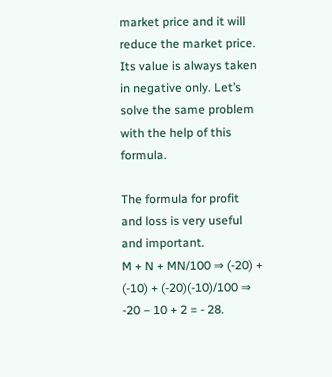market price and it will reduce the market price. Its value is always taken in negative only. Let’s solve the same problem with the help of this formula.

The formula for profit and loss is very useful and important.
M + N + MN/100 ⇒ (-20) + (-10) + (-20)(-10)/100 ⇒ -20 – 10 + 2 = - 28.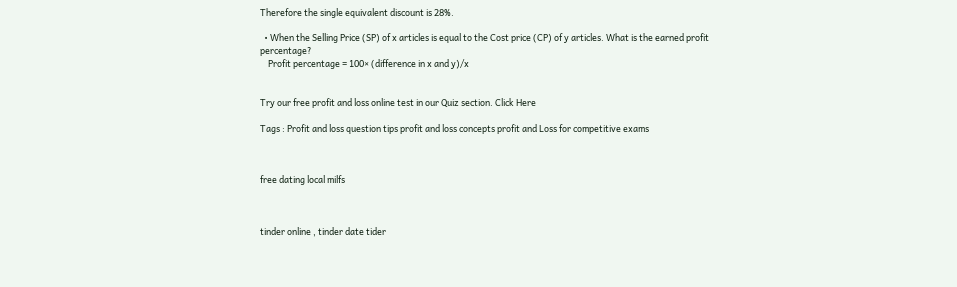Therefore the single equivalent discount is 28%.

  • When the Selling Price (SP) of x articles is equal to the Cost price (CP) of y articles. What is the earned profit percentage?
    Profit percentage = 100× (difference in x and y)/x


Try our free profit and loss online test in our Quiz section. Click Here

Tags : Profit and loss question tips profit and loss concepts profit and Loss for competitive exams



free dating local milfs



tinder online , tinder date tider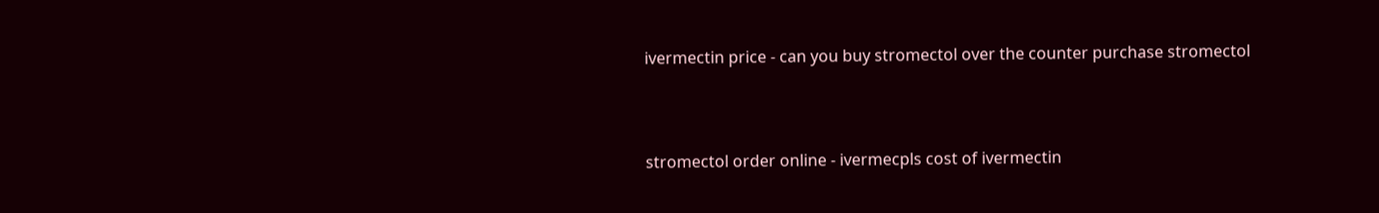ivermectin price - can you buy stromectol over the counter purchase stromectol



stromectol order online - ivermecpls cost of ivermectin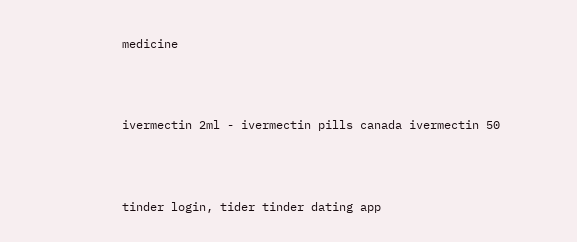medicine



ivermectin 2ml - ivermectin pills canada ivermectin 50



tinder login, tider tinder dating app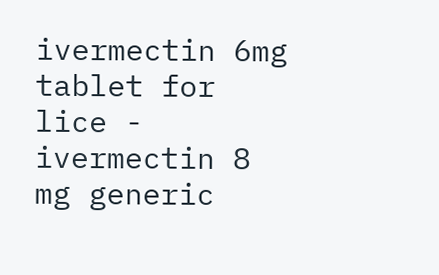ivermectin 6mg tablet for lice - ivermectin 8 mg generic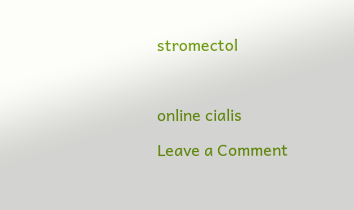stromectol



online cialis

Leave a Comment